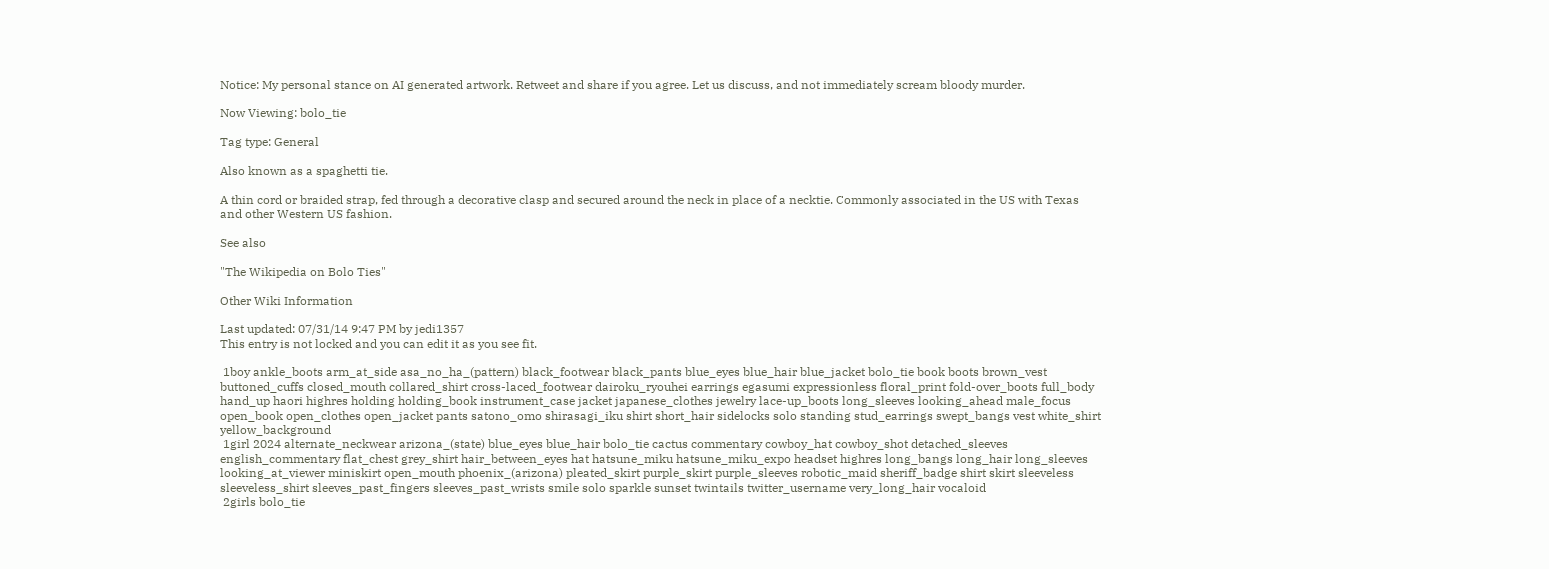Notice: My personal stance on AI generated artwork. Retweet and share if you agree. Let us discuss, and not immediately scream bloody murder.

Now Viewing: bolo_tie

Tag type: General

Also known as a spaghetti tie.

A thin cord or braided strap, fed through a decorative clasp and secured around the neck in place of a necktie. Commonly associated in the US with Texas and other Western US fashion.

See also

"The Wikipedia on Bolo Ties"

Other Wiki Information

Last updated: 07/31/14 9:47 PM by jedi1357
This entry is not locked and you can edit it as you see fit.

 1boy ankle_boots arm_at_side asa_no_ha_(pattern) black_footwear black_pants blue_eyes blue_hair blue_jacket bolo_tie book boots brown_vest buttoned_cuffs closed_mouth collared_shirt cross-laced_footwear dairoku_ryouhei earrings egasumi expressionless floral_print fold-over_boots full_body hand_up haori highres holding holding_book instrument_case jacket japanese_clothes jewelry lace-up_boots long_sleeves looking_ahead male_focus open_book open_clothes open_jacket pants satono_omo shirasagi_iku shirt short_hair sidelocks solo standing stud_earrings swept_bangs vest white_shirt yellow_background
 1girl 2024 alternate_neckwear arizona_(state) blue_eyes blue_hair bolo_tie cactus commentary cowboy_hat cowboy_shot detached_sleeves english_commentary flat_chest grey_shirt hair_between_eyes hat hatsune_miku hatsune_miku_expo headset highres long_bangs long_hair long_sleeves looking_at_viewer miniskirt open_mouth phoenix_(arizona) pleated_skirt purple_skirt purple_sleeves robotic_maid sheriff_badge shirt skirt sleeveless sleeveless_shirt sleeves_past_fingers sleeves_past_wrists smile solo sparkle sunset twintails twitter_username very_long_hair vocaloid
 2girls bolo_tie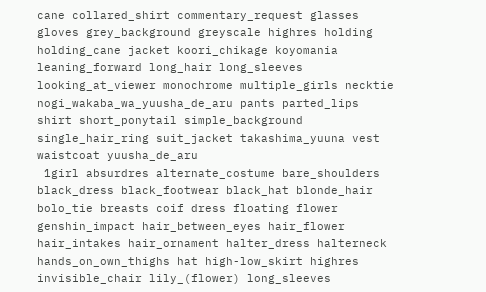cane collared_shirt commentary_request glasses gloves grey_background greyscale highres holding holding_cane jacket koori_chikage koyomania leaning_forward long_hair long_sleeves looking_at_viewer monochrome multiple_girls necktie nogi_wakaba_wa_yuusha_de_aru pants parted_lips shirt short_ponytail simple_background single_hair_ring suit_jacket takashima_yuuna vest waistcoat yuusha_de_aru
 1girl absurdres alternate_costume bare_shoulders black_dress black_footwear black_hat blonde_hair bolo_tie breasts coif dress floating flower genshin_impact hair_between_eyes hair_flower hair_intakes hair_ornament halter_dress halterneck hands_on_own_thighs hat high-low_skirt highres invisible_chair lily_(flower) long_sleeves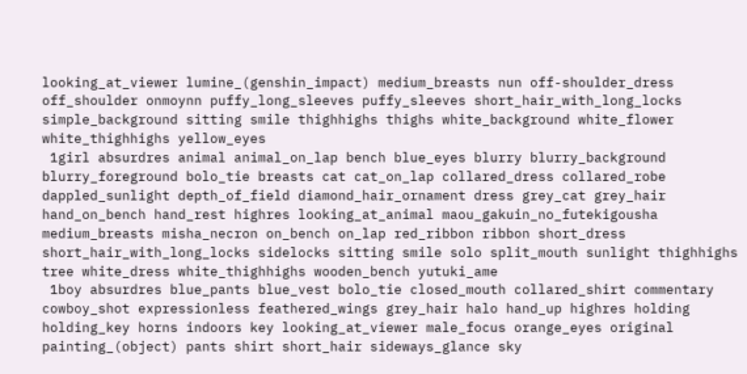looking_at_viewer lumine_(genshin_impact) medium_breasts nun off-shoulder_dress off_shoulder onmoynn puffy_long_sleeves puffy_sleeves short_hair_with_long_locks simple_background sitting smile thighhighs thighs white_background white_flower white_thighhighs yellow_eyes
 1girl absurdres animal animal_on_lap bench blue_eyes blurry blurry_background blurry_foreground bolo_tie breasts cat cat_on_lap collared_dress collared_robe dappled_sunlight depth_of_field diamond_hair_ornament dress grey_cat grey_hair hand_on_bench hand_rest highres looking_at_animal maou_gakuin_no_futekigousha medium_breasts misha_necron on_bench on_lap red_ribbon ribbon short_dress short_hair_with_long_locks sidelocks sitting smile solo split_mouth sunlight thighhighs tree white_dress white_thighhighs wooden_bench yutuki_ame
 1boy absurdres blue_pants blue_vest bolo_tie closed_mouth collared_shirt commentary cowboy_shot expressionless feathered_wings grey_hair halo hand_up highres holding holding_key horns indoors key looking_at_viewer male_focus orange_eyes original painting_(object) pants shirt short_hair sideways_glance sky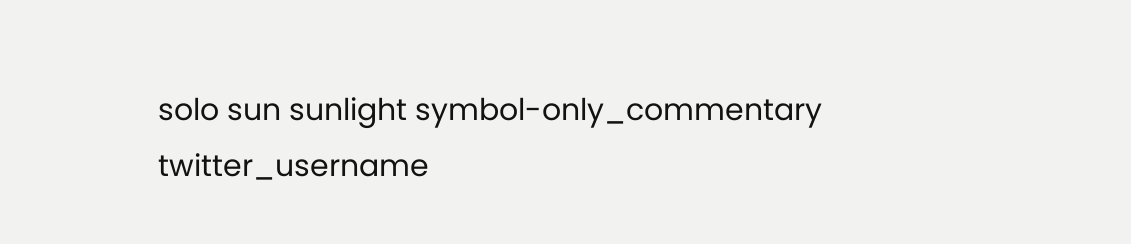solo sun sunlight symbol-only_commentary twitter_username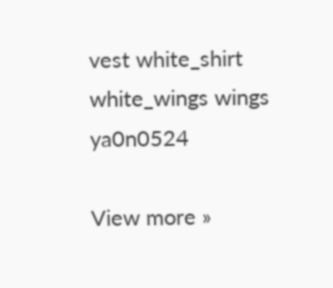vest white_shirt white_wings wings ya0n0524

View more »